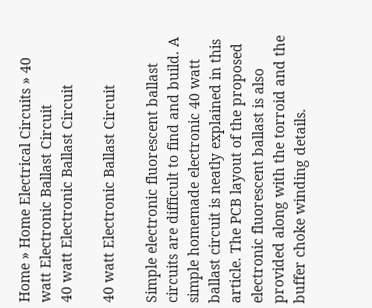Home » Home Electrical Circuits » 40 watt Electronic Ballast Circuit
40 watt Electronic Ballast Circuit

40 watt Electronic Ballast Circuit

Simple electronic fluorescent ballast circuits are difficult to find and build. A simple homemade electronic 40 watt ballast circuit is neatly explained in this article. The PCB layout of the proposed electronic fluorescent ballast is also provided along with the torroid and the buffer choke winding details.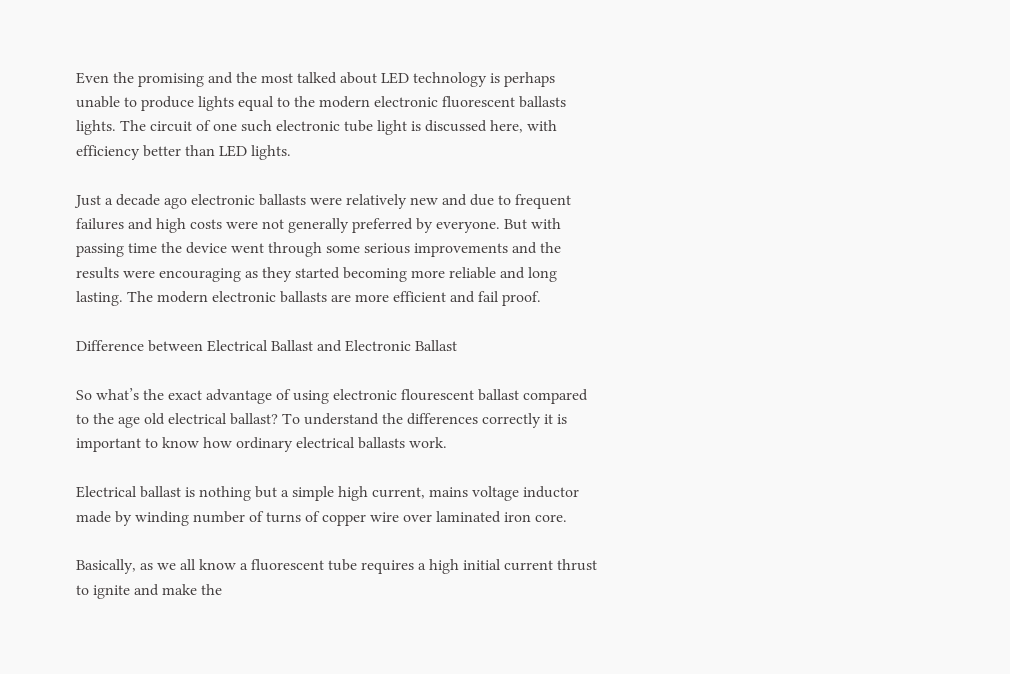Even the promising and the most talked about LED technology is perhaps unable to produce lights equal to the modern electronic fluorescent ballasts lights. The circuit of one such electronic tube light is discussed here, with efficiency better than LED lights.

Just a decade ago electronic ballasts were relatively new and due to frequent failures and high costs were not generally preferred by everyone. But with passing time the device went through some serious improvements and the results were encouraging as they started becoming more reliable and long lasting. The modern electronic ballasts are more efficient and fail proof.

Difference between Electrical Ballast and Electronic Ballast

So what’s the exact advantage of using electronic flourescent ballast compared to the age old electrical ballast? To understand the differences correctly it is important to know how ordinary electrical ballasts work.

Electrical ballast is nothing but a simple high current, mains voltage inductor made by winding number of turns of copper wire over laminated iron core.

Basically, as we all know a fluorescent tube requires a high initial current thrust to ignite and make the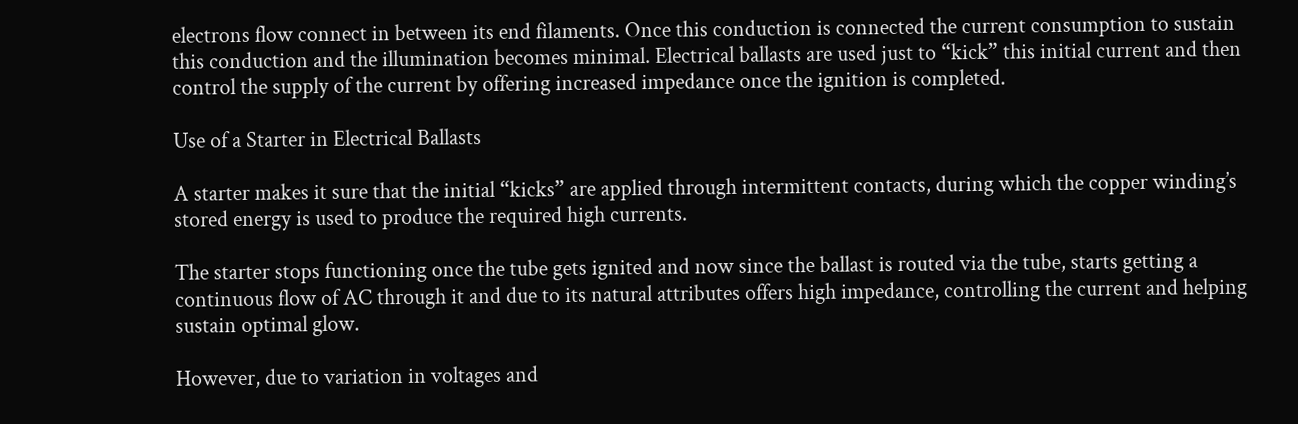electrons flow connect in between its end filaments. Once this conduction is connected the current consumption to sustain this conduction and the illumination becomes minimal. Electrical ballasts are used just to “kick” this initial current and then control the supply of the current by offering increased impedance once the ignition is completed.

Use of a Starter in Electrical Ballasts

A starter makes it sure that the initial “kicks” are applied through intermittent contacts, during which the copper winding’s stored energy is used to produce the required high currents.

The starter stops functioning once the tube gets ignited and now since the ballast is routed via the tube, starts getting a continuous flow of AC through it and due to its natural attributes offers high impedance, controlling the current and helping sustain optimal glow.

However, due to variation in voltages and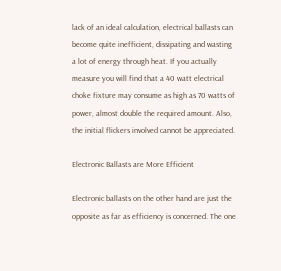lack of an ideal calculation, electrical ballasts can become quite inefficient, dissipating and wasting a lot of energy through heat. If you actually measure you will find that a 40 watt electrical choke fixture may consume as high as 70 watts of power, almost double the required amount. Also, the initial flickers involved cannot be appreciated.

Electronic Ballasts are More Efficient

Electronic ballasts on the other hand are just the opposite as far as efficiency is concerned. The one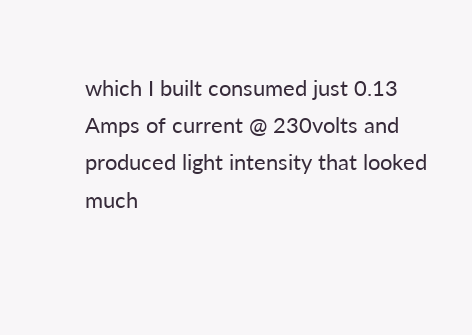which I built consumed just 0.13 Amps of current @ 230volts and produced light intensity that looked much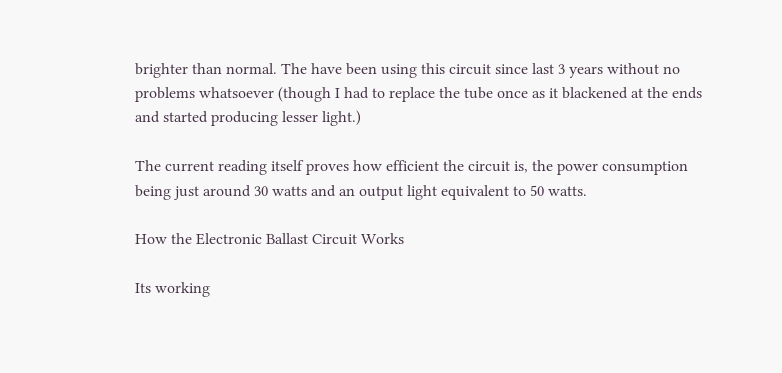brighter than normal. The have been using this circuit since last 3 years without no problems whatsoever (though I had to replace the tube once as it blackened at the ends and started producing lesser light.)

The current reading itself proves how efficient the circuit is, the power consumption being just around 30 watts and an output light equivalent to 50 watts.

How the Electronic Ballast Circuit Works

Its working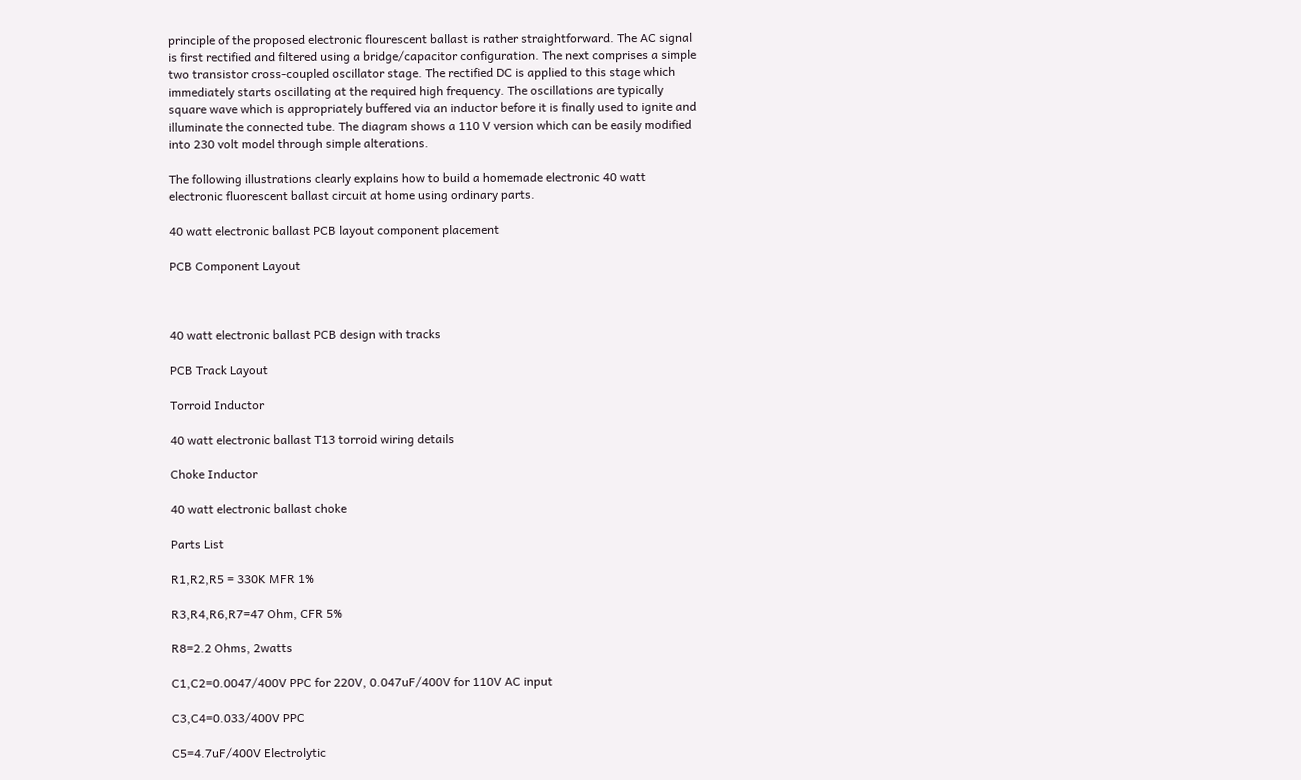principle of the proposed electronic flourescent ballast is rather straightforward. The AC signal is first rectified and filtered using a bridge/capacitor configuration. The next comprises a simple two transistor cross-coupled oscillator stage. The rectified DC is applied to this stage which immediately starts oscillating at the required high frequency. The oscillations are typically square wave which is appropriately buffered via an inductor before it is finally used to ignite and illuminate the connected tube. The diagram shows a 110 V version which can be easily modified into 230 volt model through simple alterations.

The following illustrations clearly explains how to build a homemade electronic 40 watt electronic fluorescent ballast circuit at home using ordinary parts.

40 watt electronic ballast PCB layout component placement

PCB Component Layout



40 watt electronic ballast PCB design with tracks

PCB Track Layout

Torroid Inductor

40 watt electronic ballast T13 torroid wiring details

Choke Inductor

40 watt electronic ballast choke

Parts List

R1,R2,R5 = 330K MFR 1%

R3,R4,R6,R7=47 Ohm, CFR 5%

R8=2.2 Ohms, 2watts

C1,C2=0.0047/400V PPC for 220V, 0.047uF/400V for 110V AC input

C3,C4=0.033/400V PPC

C5=4.7uF/400V Electrolytic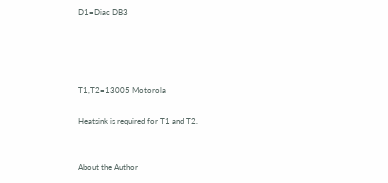D1=Diac DB3




T1,T2=13005 Motorola

Heatsink is required for T1 and T2.


About the Author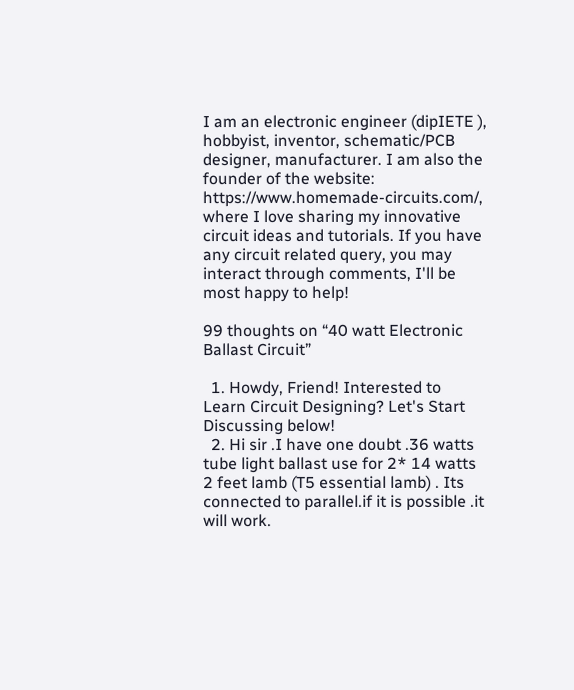I am an electronic engineer (dipIETE ), hobbyist, inventor, schematic/PCB designer, manufacturer. I am also the founder of the website: https://www.homemade-circuits.com/, where I love sharing my innovative circuit ideas and tutorials. If you have any circuit related query, you may interact through comments, I'll be most happy to help!

99 thoughts on “40 watt Electronic Ballast Circuit”

  1. Howdy, Friend! Interested to Learn Circuit Designing? Let's Start Discussing below!
  2. Hi sir .I have one doubt .36 watts tube light ballast use for 2* 14 watts 2 feet lamb (T5 essential lamb) . Its connected to parallel.if it is possible .it will work.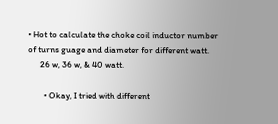• Hot to calculate the choke coil inductor number of turns guage and diameter for different watt.
      26 w, 36 w, & 40 watt.

        • Okay, I tried with different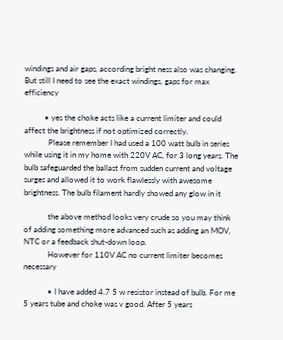windings and air gaps, according bright ness also was changing. But still I need to see the exact windings, gaps for max efficiency

          • yes the choke acts like a current limiter and could affect the brightness if not optimized correctly.
            Please remember I had used a 100 watt bulb in series while using it in my home with 220V AC, for 3 long years. The bulb safeguarded the ballast from sudden current and voltage surges and allowed it to work flawlessly with awesome brightness. The bulb filament hardly showed any glow in it

            the above method looks very crude so you may think of adding something more advanced such as adding an MOV, NTC or a feedback shut-down loop.
            However for 110V AC no current limiter becomes necessary

            • I have added 4.7 5 w resistor instead of bulb. For me 5 years tube and choke was v good. After 5 years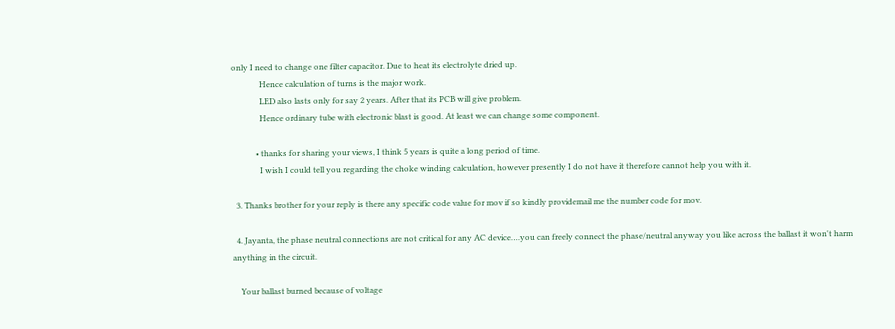only I need to change one filter capacitor. Due to heat its electrolyte dried up.
              Hence calculation of turns is the major work.
              LED also lasts only for say 2 years. After that its PCB will give problem.
              Hence ordinary tube with electronic blast is good. At least we can change some component.

            • thanks for sharing your views, I think 5 years is quite a long period of time.
              I wish I could tell you regarding the choke winding calculation, however presently I do not have it therefore cannot help you with it.

  3. Thanks brother for your reply is there any specific code value for mov if so kindly providemail me the number code for mov.

  4. Jayanta, the phase neutral connections are not critical for any AC device….you can freely connect the phase/neutral anyway you like across the ballast it won't harm anything in the circuit.

    Your ballast burned because of voltage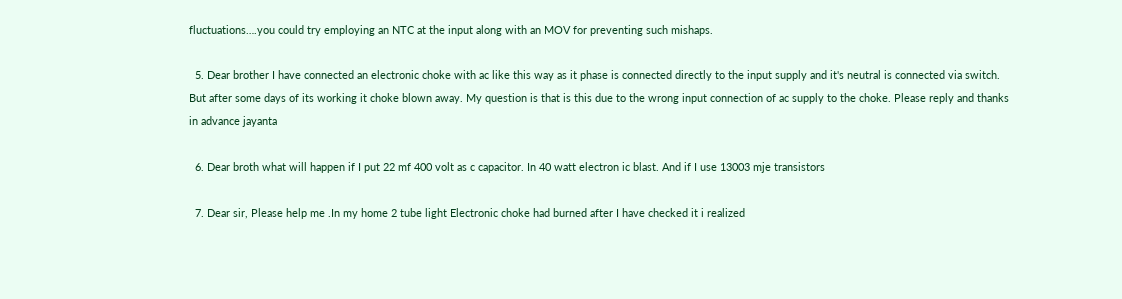fluctuations….you could try employing an NTC at the input along with an MOV for preventing such mishaps.

  5. Dear brother I have connected an electronic choke with ac like this way as it phase is connected directly to the input supply and it's neutral is connected via switch. But after some days of its working it choke blown away. My question is that is this due to the wrong input connection of ac supply to the choke. Please reply and thanks in advance jayanta

  6. Dear broth what will happen if I put 22 mf 400 volt as c capacitor. In 40 watt electron ic blast. And if I use 13003 mje transistors

  7. Dear sir, Please help me .In my home 2 tube light Electronic choke had burned after I have checked it i realized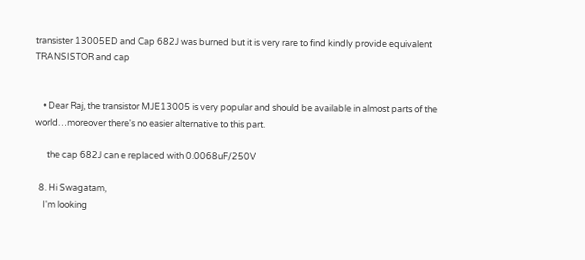transister 13005ED and Cap 682J was burned but it is very rare to find kindly provide equivalent TRANSISTOR and cap


    • Dear Raj, the transistor MJE13005 is very popular and should be available in almost parts of the world…moreover there's no easier alternative to this part.

      the cap 682J can e replaced with 0.0068uF/250V

  8. Hi Swagatam,
    I'm looking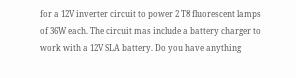for a 12V inverter circuit to power 2 T8 fluorescent lamps of 36W each. The circuit mas include a battery charger to work with a 12V SLA battery. Do you have anything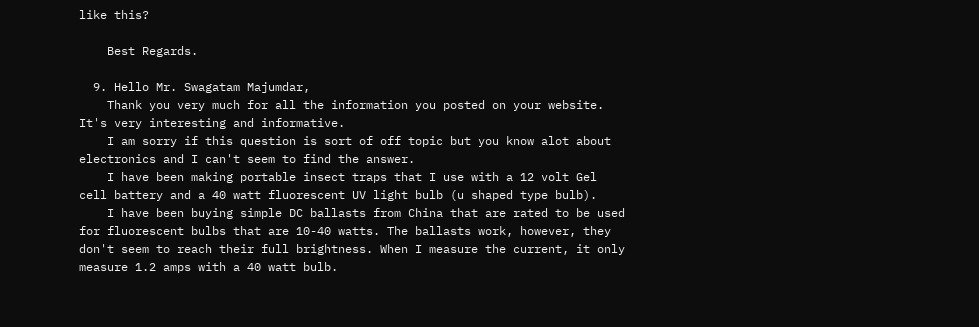like this?

    Best Regards.

  9. Hello Mr. Swagatam Majumdar,
    Thank you very much for all the information you posted on your website. It's very interesting and informative.
    I am sorry if this question is sort of off topic but you know alot about electronics and I can't seem to find the answer.
    I have been making portable insect traps that I use with a 12 volt Gel cell battery and a 40 watt fluorescent UV light bulb (u shaped type bulb).
    I have been buying simple DC ballasts from China that are rated to be used for fluorescent bulbs that are 10-40 watts. The ballasts work, however, they don't seem to reach their full brightness. When I measure the current, it only measure 1.2 amps with a 40 watt bulb.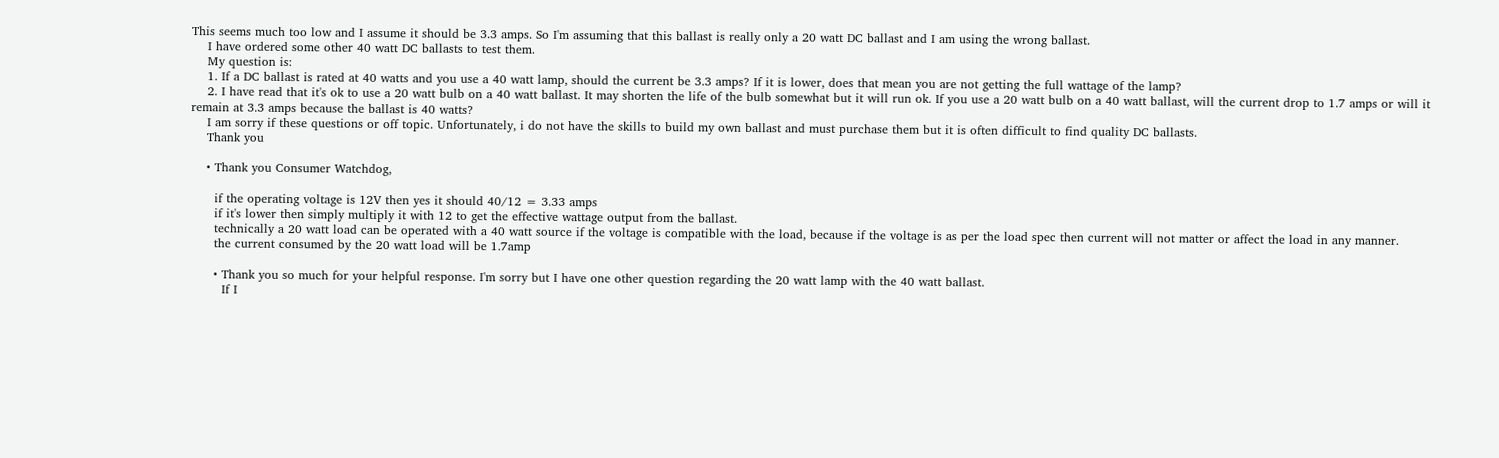This seems much too low and I assume it should be 3.3 amps. So I'm assuming that this ballast is really only a 20 watt DC ballast and I am using the wrong ballast.
    I have ordered some other 40 watt DC ballasts to test them.
    My question is:
    1. If a DC ballast is rated at 40 watts and you use a 40 watt lamp, should the current be 3.3 amps? If it is lower, does that mean you are not getting the full wattage of the lamp?
    2. I have read that it's ok to use a 20 watt bulb on a 40 watt ballast. It may shorten the life of the bulb somewhat but it will run ok. If you use a 20 watt bulb on a 40 watt ballast, will the current drop to 1.7 amps or will it remain at 3.3 amps because the ballast is 40 watts?
    I am sorry if these questions or off topic. Unfortunately, i do not have the skills to build my own ballast and must purchase them but it is often difficult to find quality DC ballasts.
    Thank you

    • Thank you Consumer Watchdog,

      if the operating voltage is 12V then yes it should 40/12 = 3.33 amps
      if it's lower then simply multiply it with 12 to get the effective wattage output from the ballast.
      technically a 20 watt load can be operated with a 40 watt source if the voltage is compatible with the load, because if the voltage is as per the load spec then current will not matter or affect the load in any manner.
      the current consumed by the 20 watt load will be 1.7amp

      • Thank you so much for your helpful response. I'm sorry but I have one other question regarding the 20 watt lamp with the 40 watt ballast.
        If I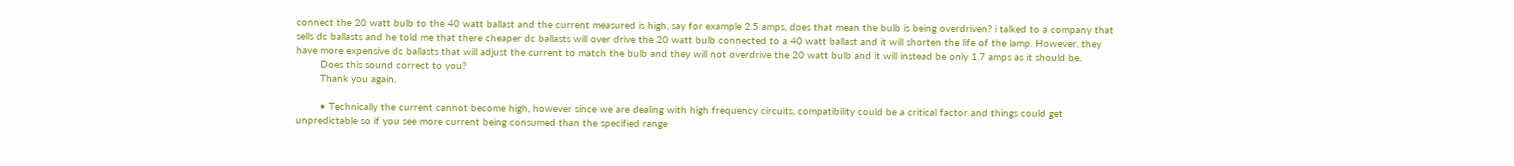connect the 20 watt bulb to the 40 watt ballast and the current measured is high, say for example 2.5 amps, does that mean the bulb is being overdriven? i talked to a company that sells dc ballasts and he told me that there cheaper dc ballasts will over drive the 20 watt bulb connected to a 40 watt ballast and it will shorten the life of the lamp. However, they have more expensive dc ballasts that will adjust the current to match the bulb and they will not overdrive the 20 watt bulb and it will instead be only 1.7 amps as it should be.
        Does this sound correct to you?
        Thank you again.

        • Technically the current cannot become high, however since we are dealing with high frequency circuits, compatibility could be a critical factor and things could get unpredictable so if you see more current being consumed than the specified range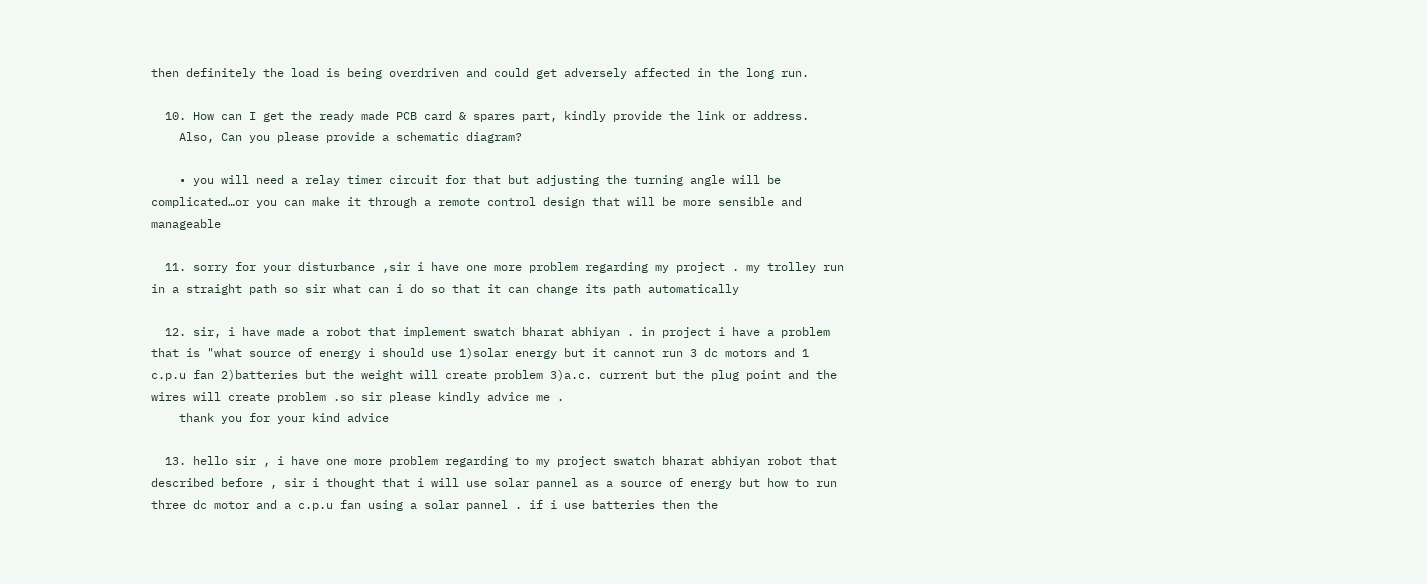then definitely the load is being overdriven and could get adversely affected in the long run.

  10. How can I get the ready made PCB card & spares part, kindly provide the link or address.
    Also, Can you please provide a schematic diagram?

    • you will need a relay timer circuit for that but adjusting the turning angle will be complicated…or you can make it through a remote control design that will be more sensible and manageable

  11. sorry for your disturbance ,sir i have one more problem regarding my project . my trolley run in a straight path so sir what can i do so that it can change its path automatically

  12. sir, i have made a robot that implement swatch bharat abhiyan . in project i have a problem that is "what source of energy i should use 1)solar energy but it cannot run 3 dc motors and 1 c.p.u fan 2)batteries but the weight will create problem 3)a.c. current but the plug point and the wires will create problem .so sir please kindly advice me .
    thank you for your kind advice

  13. hello sir , i have one more problem regarding to my project swatch bharat abhiyan robot that described before , sir i thought that i will use solar pannel as a source of energy but how to run three dc motor and a c.p.u fan using a solar pannel . if i use batteries then the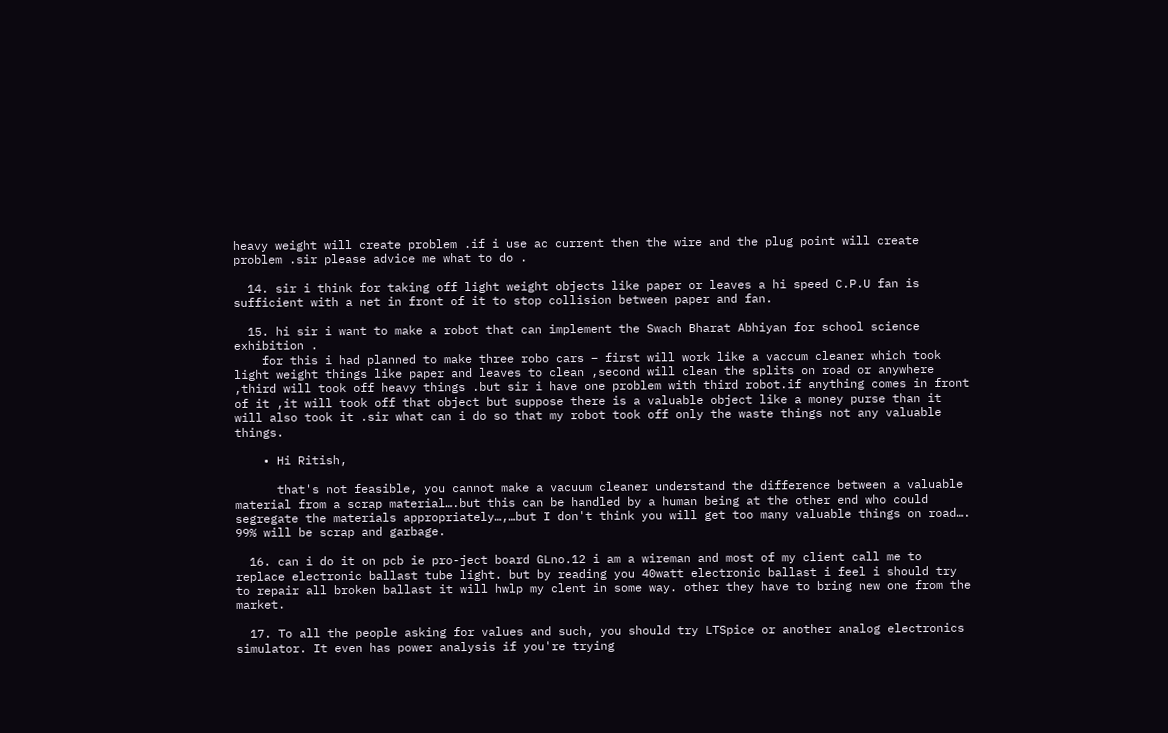heavy weight will create problem .if i use ac current then the wire and the plug point will create problem .sir please advice me what to do .

  14. sir i think for taking off light weight objects like paper or leaves a hi speed C.P.U fan is sufficient with a net in front of it to stop collision between paper and fan.

  15. hi sir i want to make a robot that can implement the Swach Bharat Abhiyan for school science exhibition .
    for this i had planned to make three robo cars – first will work like a vaccum cleaner which took light weight things like paper and leaves to clean ,second will clean the splits on road or anywhere ,third will took off heavy things .but sir i have one problem with third robot.if anything comes in front of it ,it will took off that object but suppose there is a valuable object like a money purse than it will also took it .sir what can i do so that my robot took off only the waste things not any valuable things.

    • Hi Ritish,

      that's not feasible, you cannot make a vacuum cleaner understand the difference between a valuable material from a scrap material….but this can be handled by a human being at the other end who could segregate the materials appropriately…,…but I don't think you will get too many valuable things on road…. 99% will be scrap and garbage.

  16. can i do it on pcb ie pro-ject board GLno.12 i am a wireman and most of my client call me to replace electronic ballast tube light. but by reading you 40watt electronic ballast i feel i should try to repair all broken ballast it will hwlp my clent in some way. other they have to bring new one from the market.

  17. To all the people asking for values and such, you should try LTSpice or another analog electronics simulator. It even has power analysis if you're trying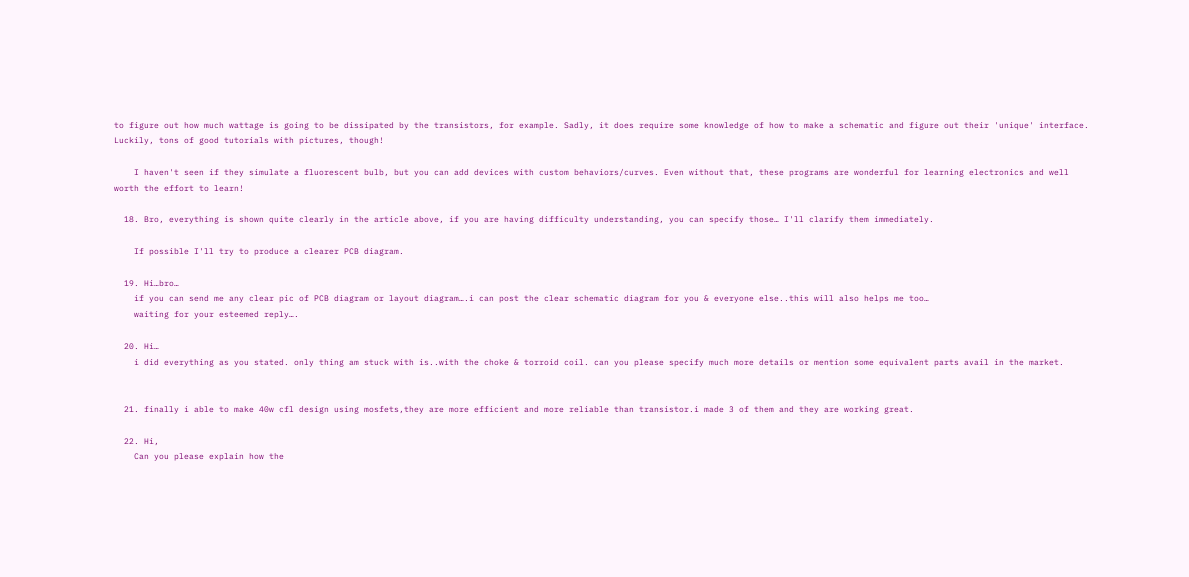to figure out how much wattage is going to be dissipated by the transistors, for example. Sadly, it does require some knowledge of how to make a schematic and figure out their 'unique' interface. Luckily, tons of good tutorials with pictures, though!

    I haven't seen if they simulate a fluorescent bulb, but you can add devices with custom behaviors/curves. Even without that, these programs are wonderful for learning electronics and well worth the effort to learn!

  18. Bro, everything is shown quite clearly in the article above, if you are having difficulty understanding, you can specify those… I'll clarify them immediately.

    If possible I'll try to produce a clearer PCB diagram.

  19. Hi…bro…
    if you can send me any clear pic of PCB diagram or layout diagram….i can post the clear schematic diagram for you & everyone else..this will also helps me too…
    waiting for your esteemed reply….

  20. Hi…
    i did everything as you stated. only thing am stuck with is..with the choke & torroid coil. can you please specify much more details or mention some equivalent parts avail in the market.


  21. finally i able to make 40w cfl design using mosfets,they are more efficient and more reliable than transistor.i made 3 of them and they are working great.

  22. Hi,
    Can you please explain how the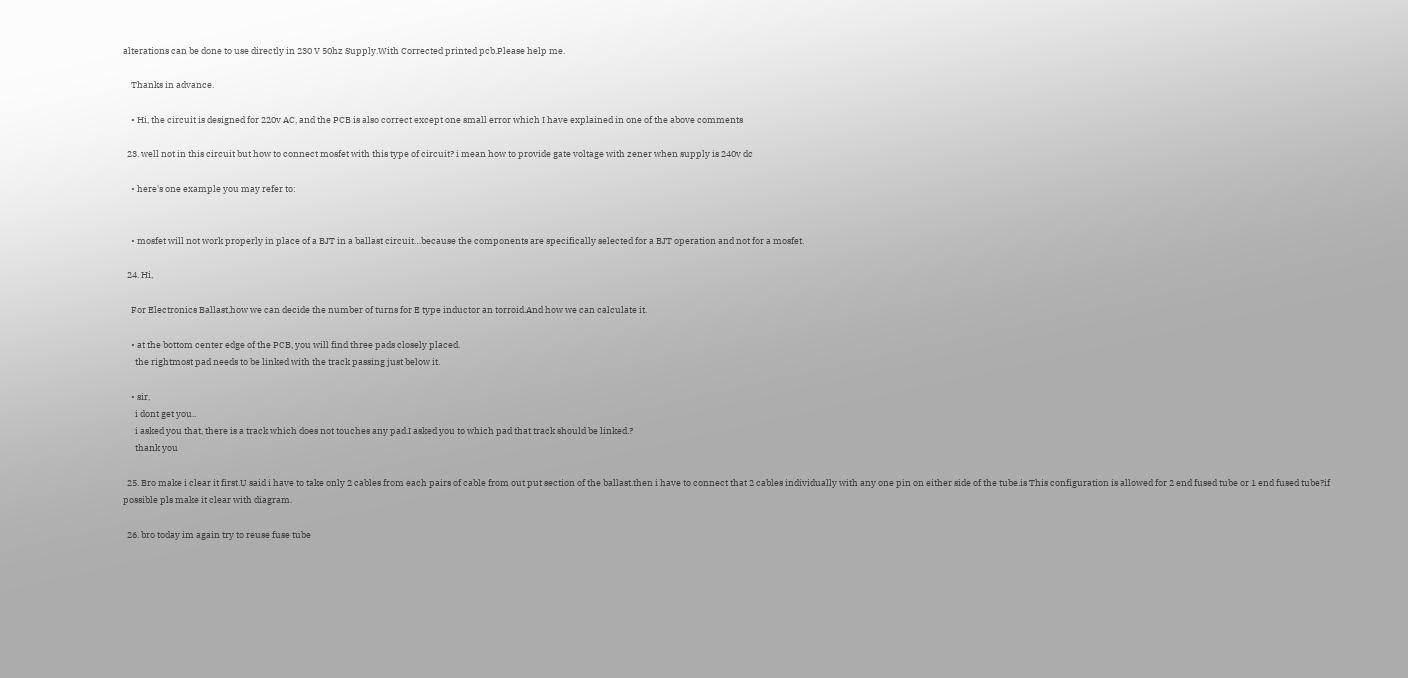alterations can be done to use directly in 230 V 50hz Supply.With Corrected printed pcb.Please help me.

    Thanks in advance.

    • Hi, the circuit is designed for 220v AC, and the PCB is also correct except one small error which I have explained in one of the above comments

  23. well not in this circuit but how to connect mosfet with this type of circuit? i mean how to provide gate voltage with zener when supply is 240v dc

    • here's one example you may refer to:


    • mosfet will not work properly in place of a BJT in a ballast circuit…because the components are specifically selected for a BJT operation and not for a mosfet.

  24. Hi,

    For Electronics Ballast,how we can decide the number of turns for E type inductor an torroid.And how we can calculate it.

    • at the bottom center edge of the PCB, you will find three pads closely placed.
      the rightmost pad needs to be linked with the track passing just below it.

    • sir,
      i dont get you..
      i asked you that, there is a track which does not touches any pad.I asked you to which pad that track should be linked.?
      thank you

  25. Bro make i clear it first.U said i have to take only 2 cables from each pairs of cable from out put section of the ballast.then i have to connect that 2 cables individually with any one pin on either side of the tube.is This configuration is allowed for 2 end fused tube or 1 end fused tube?if possible pls make it clear with diagram.

  26. bro today im again try to reuse fuse tube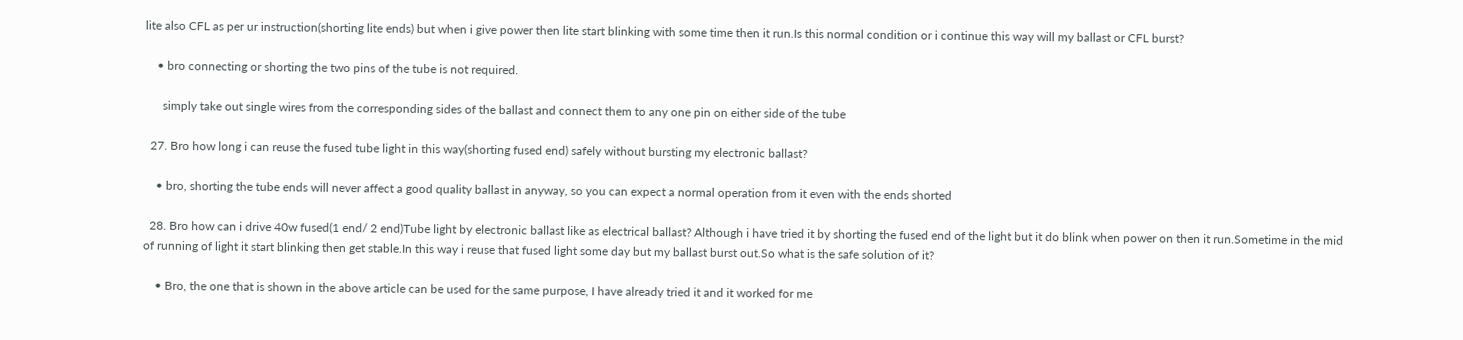lite also CFL as per ur instruction(shorting lite ends) but when i give power then lite start blinking with some time then it run.Is this normal condition or i continue this way will my ballast or CFL burst?

    • bro connecting or shorting the two pins of the tube is not required.

      simply take out single wires from the corresponding sides of the ballast and connect them to any one pin on either side of the tube

  27. Bro how long i can reuse the fused tube light in this way(shorting fused end) safely without bursting my electronic ballast?

    • bro, shorting the tube ends will never affect a good quality ballast in anyway, so you can expect a normal operation from it even with the ends shorted

  28. Bro how can i drive 40w fused(1 end/ 2 end)Tube light by electronic ballast like as electrical ballast? Although i have tried it by shorting the fused end of the light but it do blink when power on then it run.Sometime in the mid of running of light it start blinking then get stable.In this way i reuse that fused light some day but my ballast burst out.So what is the safe solution of it?

    • Bro, the one that is shown in the above article can be used for the same purpose, I have already tried it and it worked for me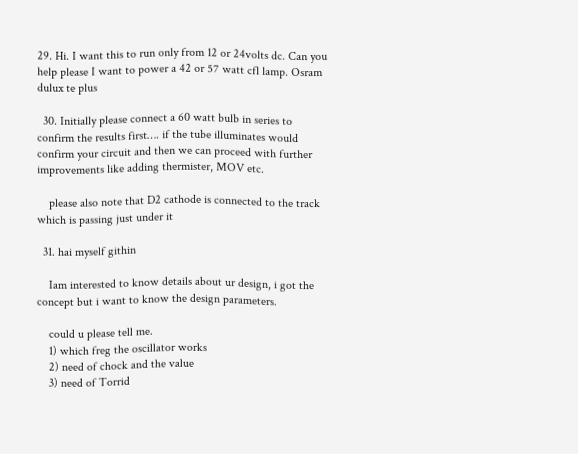29. Hi. I want this to run only from 12 or 24volts dc. Can you help please I want to power a 42 or 57 watt cfl lamp. Osram dulux te plus

  30. Initially please connect a 60 watt bulb in series to confirm the results first…. if the tube illuminates would confirm your circuit and then we can proceed with further improvements like adding thermister, MOV etc.

    please also note that D2 cathode is connected to the track which is passing just under it

  31. hai myself githin

    Iam interested to know details about ur design, i got the concept but i want to know the design parameters.

    could u please tell me.
    1) which freg the oscillator works
    2) need of chock and the value
    3) need of Torrid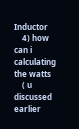Inductor
    4) how can i calculating the watts
    ( u discussed earlier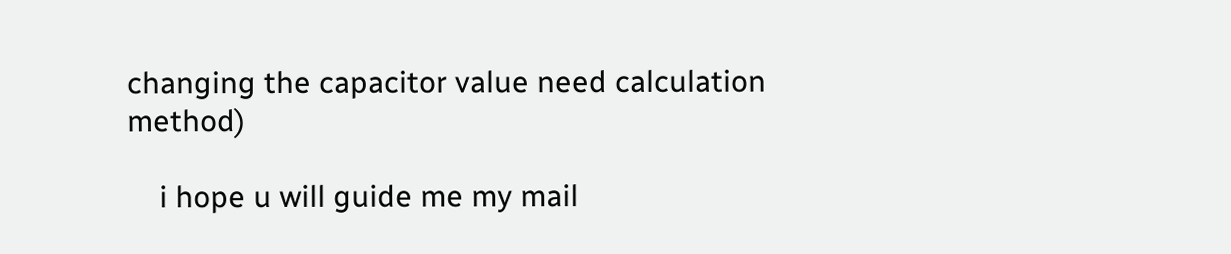changing the capacitor value need calculation method)

    i hope u will guide me my mail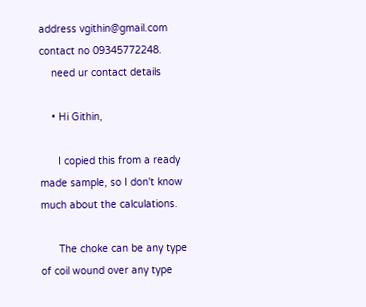address vgithin@gmail.com contact no 09345772248.
    need ur contact details

    • Hi Githin,

      I copied this from a ready made sample, so I don't know much about the calculations.

      The choke can be any type of coil wound over any type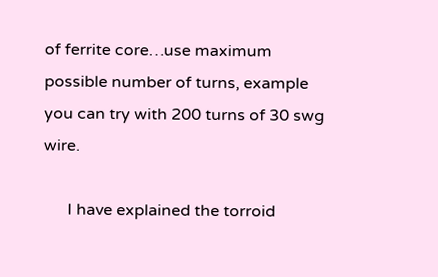of ferrite core…use maximum possible number of turns, example you can try with 200 turns of 30 swg wire.

      I have explained the torroid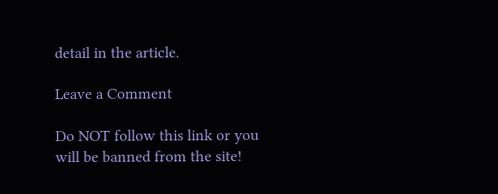detail in the article.

Leave a Comment

Do NOT follow this link or you will be banned from the site!